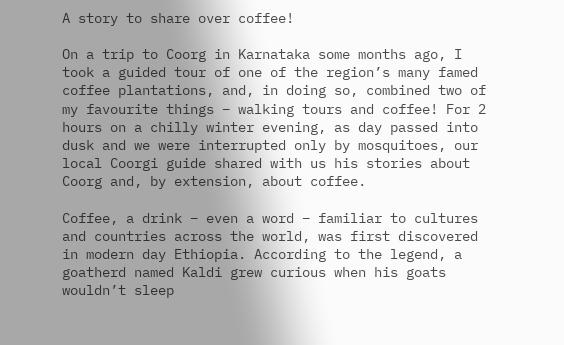A story to share over coffee!

On a trip to Coorg in Karnataka some months ago, I took a guided tour of one of the region’s many famed coffee plantations, and, in doing so, combined two of my favourite things – walking tours and coffee! For 2 hours on a chilly winter evening, as day passed into dusk and we were interrupted only by mosquitoes, our local Coorgi guide shared with us his stories about Coorg and, by extension, about coffee.

Coffee, a drink – even a word – familiar to cultures and countries across the world, was first discovered in modern day Ethiopia. According to the legend, a goatherd named Kaldi grew curious when his goats wouldn’t sleep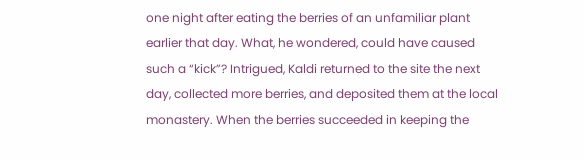one night after eating the berries of an unfamiliar plant earlier that day. What, he wondered, could have caused such a “kick”? Intrigued, Kaldi returned to the site the next day, collected more berries, and deposited them at the local monastery. When the berries succeeded in keeping the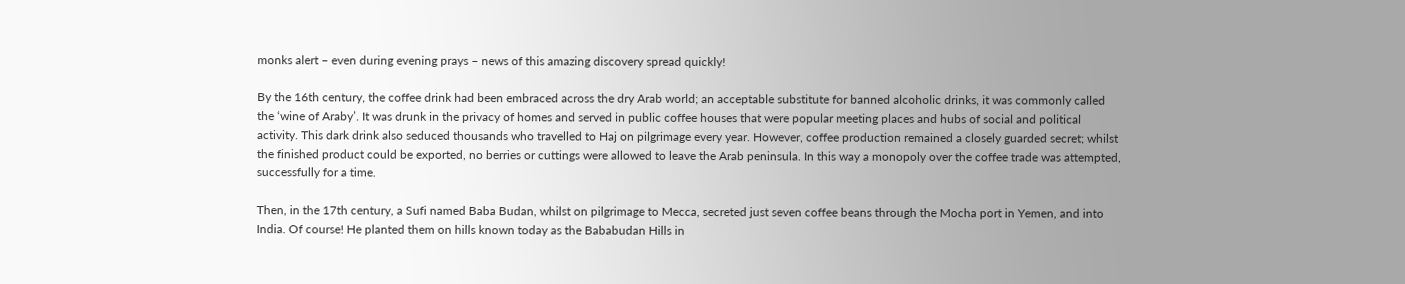monks alert – even during evening prays – news of this amazing discovery spread quickly!

By the 16th century, the coffee drink had been embraced across the dry Arab world; an acceptable substitute for banned alcoholic drinks, it was commonly called the ‘wine of Araby’. It was drunk in the privacy of homes and served in public coffee houses that were popular meeting places and hubs of social and political activity. This dark drink also seduced thousands who travelled to Haj on pilgrimage every year. However, coffee production remained a closely guarded secret; whilst the finished product could be exported, no berries or cuttings were allowed to leave the Arab peninsula. In this way a monopoly over the coffee trade was attempted, successfully for a time.

Then, in the 17th century, a Sufi named Baba Budan, whilst on pilgrimage to Mecca, secreted just seven coffee beans through the Mocha port in Yemen, and into India. Of course! He planted them on hills known today as the Bababudan Hills in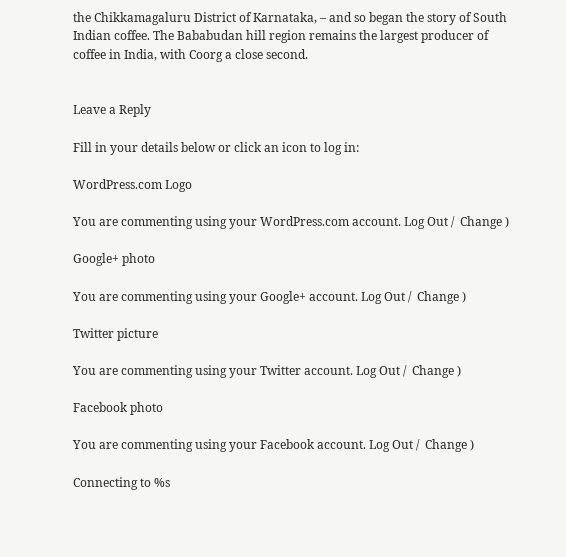the Chikkamagaluru District of Karnataka, – and so began the story of South Indian coffee. The Bababudan hill region remains the largest producer of coffee in India, with Coorg a close second.


Leave a Reply

Fill in your details below or click an icon to log in:

WordPress.com Logo

You are commenting using your WordPress.com account. Log Out /  Change )

Google+ photo

You are commenting using your Google+ account. Log Out /  Change )

Twitter picture

You are commenting using your Twitter account. Log Out /  Change )

Facebook photo

You are commenting using your Facebook account. Log Out /  Change )

Connecting to %s